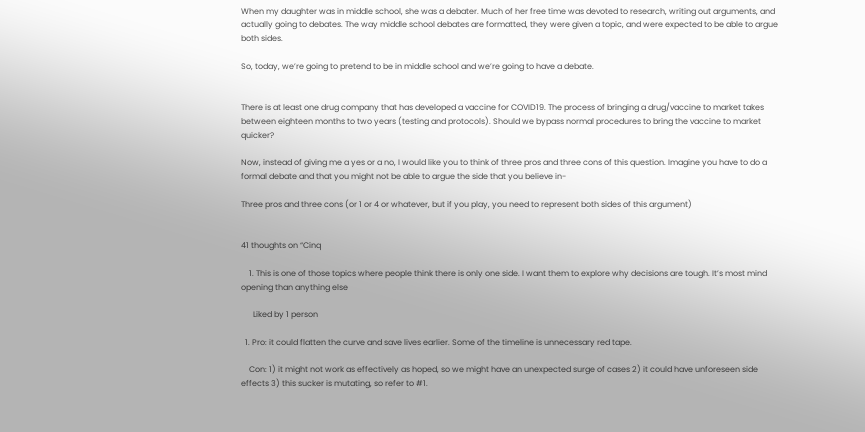When my daughter was in middle school, she was a debater. Much of her free time was devoted to research, writing out arguments, and actually going to debates. The way middle school debates are formatted, they were given a topic, and were expected to be able to argue both sides.

So, today, we’re going to pretend to be in middle school and we’re going to have a debate.


There is at least one drug company that has developed a vaccine for COVID19. The process of bringing a drug/vaccine to market takes between eighteen months to two years (testing and protocols). Should we bypass normal procedures to bring the vaccine to market quicker?

Now, instead of giving me a yes or a no, I would like you to think of three pros and three cons of this question. Imagine you have to do a formal debate and that you might not be able to argue the side that you believe in-

Three pros and three cons (or 1 or 4 or whatever, but if you play, you need to represent both sides of this argument)


41 thoughts on “Cinq

    1. This is one of those topics where people think there is only one side. I want them to explore why decisions are tough. It’s most mind opening than anything else

      Liked by 1 person

  1. Pro: it could flatten the curve and save lives earlier. Some of the timeline is unnecessary red tape.

    Con: 1) it might not work as effectively as hoped, so we might have an unexpected surge of cases 2) it could have unforeseen side effects 3) this sucker is mutating, so refer to #1.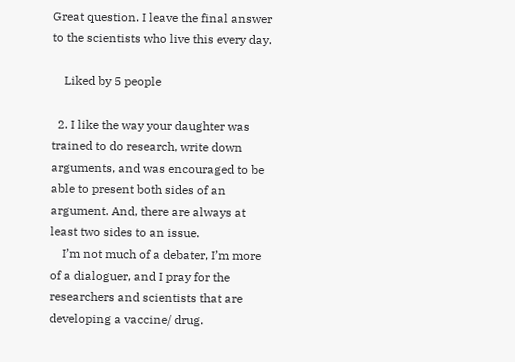Great question. I leave the final answer to the scientists who live this every day.

    Liked by 5 people

  2. I like the way your daughter was trained to do research, write down arguments, and was encouraged to be able to present both sides of an argument. And, there are always at least two sides to an issue.
    I’m not much of a debater, I’m more of a dialoguer, and I pray for the researchers and scientists that are developing a vaccine/ drug.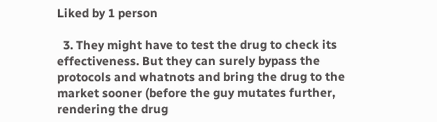Liked by 1 person

  3. They might have to test the drug to check its effectiveness. But they can surely bypass the protocols and whatnots and bring the drug to the market sooner (before the guy mutates further, rendering the drug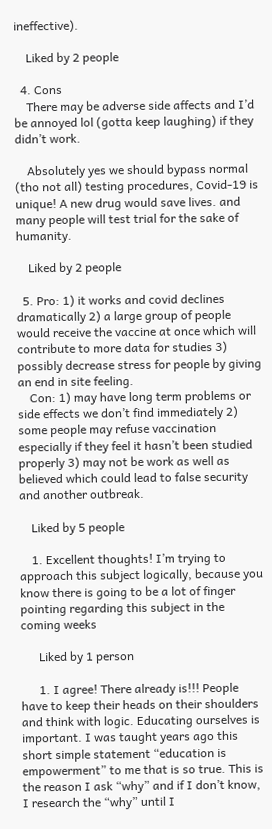ineffective).

    Liked by 2 people

  4. Cons
    There may be adverse side affects and I’d be annoyed lol (gotta keep laughing) if they didn’t work.

    Absolutely yes we should bypass normal (tho not all) testing procedures, Covid-19 is unique! A new drug would save lives. and many people will test trial for the sake of humanity.

    Liked by 2 people

  5. Pro: 1) it works and covid declines dramatically 2) a large group of people would receive the vaccine at once which will contribute to more data for studies 3) possibly decrease stress for people by giving an end in site feeling.
    Con: 1) may have long term problems or side effects we don’t find immediately 2) some people may refuse vaccination especially if they feel it hasn’t been studied properly 3) may not be work as well as believed which could lead to false security and another outbreak.

    Liked by 5 people

    1. Excellent thoughts! I’m trying to approach this subject logically, because you know there is going to be a lot of finger pointing regarding this subject in the coming weeks

      Liked by 1 person

      1. I agree! There already is!!! People have to keep their heads on their shoulders and think with logic. Educating ourselves is important. I was taught years ago this short simple statement “education is empowerment” to me that is so true. This is the reason I ask “why” and if I don’t know, I research the “why” until I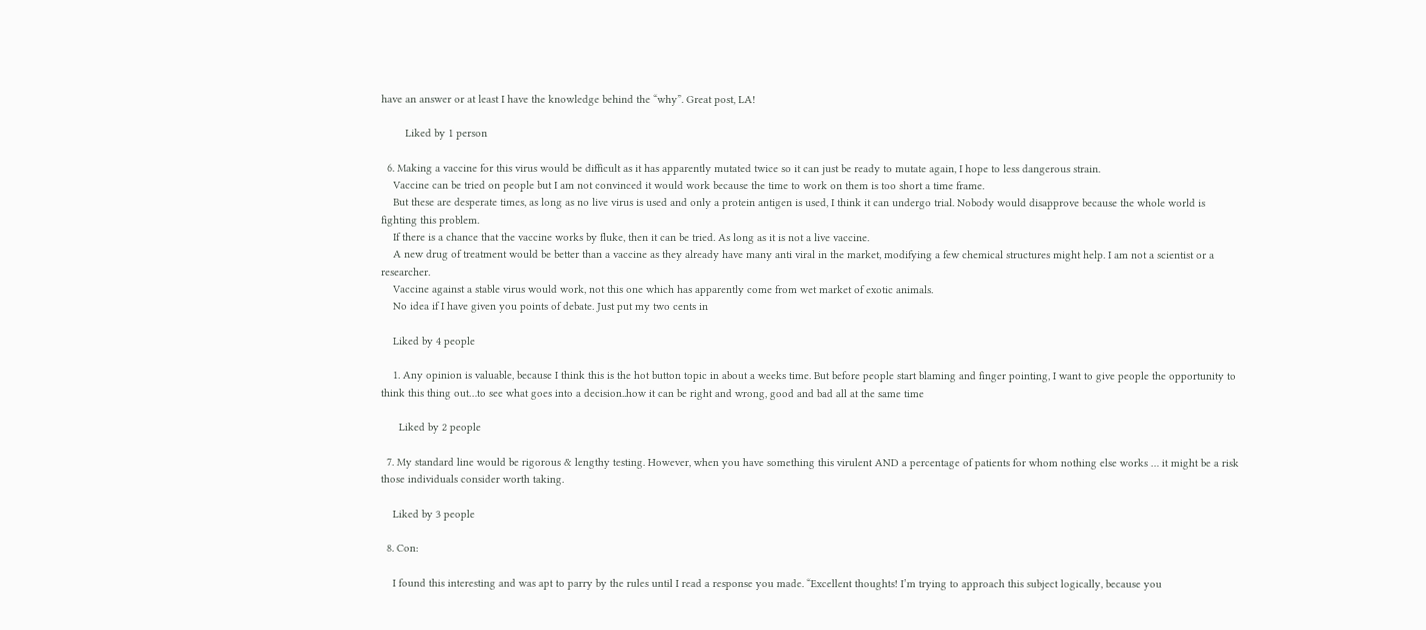have an answer or at least I have the knowledge behind the “why”. Great post, LA!

        Liked by 1 person

  6. Making a vaccine for this virus would be difficult as it has apparently mutated twice so it can just be ready to mutate again, I hope to less dangerous strain.
    Vaccine can be tried on people but I am not convinced it would work because the time to work on them is too short a time frame.
    But these are desperate times, as long as no live virus is used and only a protein antigen is used, I think it can undergo trial. Nobody would disapprove because the whole world is fighting this problem.
    If there is a chance that the vaccine works by fluke, then it can be tried. As long as it is not a live vaccine.
    A new drug of treatment would be better than a vaccine as they already have many anti viral in the market, modifying a few chemical structures might help. I am not a scientist or a researcher.
    Vaccine against a stable virus would work, not this one which has apparently come from wet market of exotic animals.
    No idea if I have given you points of debate. Just put my two cents in

    Liked by 4 people

    1. Any opinion is valuable, because I think this is the hot button topic in about a weeks time. But before people start blaming and finger pointing, I want to give people the opportunity to think this thing out…to see what goes into a decision..how it can be right and wrong, good and bad all at the same time

      Liked by 2 people

  7. My standard line would be rigorous & lengthy testing. However, when you have something this virulent AND a percentage of patients for whom nothing else works … it might be a risk those individuals consider worth taking.

    Liked by 3 people

  8. Con:

    I found this interesting and was apt to parry by the rules until I read a response you made. “Excellent thoughts! I’m trying to approach this subject logically, because you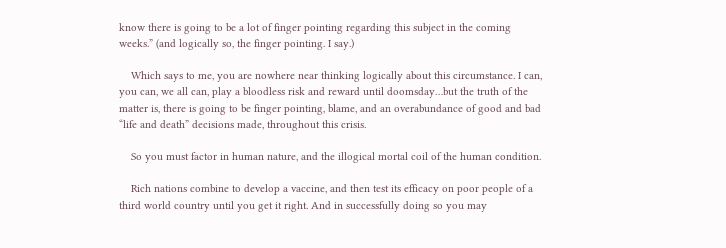know there is going to be a lot of finger pointing regarding this subject in the coming weeks.” (and logically so, the finger pointing. I say.)

    Which says to me, you are nowhere near thinking logically about this circumstance. I can, you can, we all can, play a bloodless risk and reward until doomsday…but the truth of the matter is, there is going to be finger pointing, blame, and an overabundance of good and bad “life and death” decisions made, throughout this crisis.

    So you must factor in human nature, and the illogical mortal coil of the human condition.

    Rich nations combine to develop a vaccine, and then test its efficacy on poor people of a third world country until you get it right. And in successfully doing so you may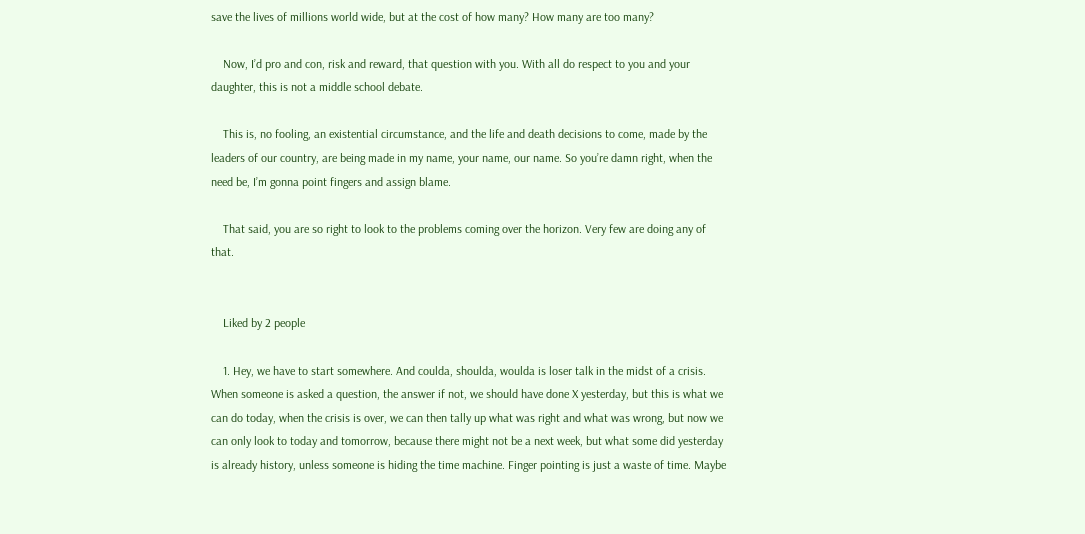save the lives of millions world wide, but at the cost of how many? How many are too many?

    Now, I’d pro and con, risk and reward, that question with you. With all do respect to you and your daughter, this is not a middle school debate.

    This is, no fooling, an existential circumstance, and the life and death decisions to come, made by the leaders of our country, are being made in my name, your name, our name. So you’re damn right, when the need be, I’m gonna point fingers and assign blame.

    That said, you are so right to look to the problems coming over the horizon. Very few are doing any of that.


    Liked by 2 people

    1. Hey, we have to start somewhere. And coulda, shoulda, woulda is loser talk in the midst of a crisis. When someone is asked a question, the answer if not, we should have done X yesterday, but this is what we can do today, when the crisis is over, we can then tally up what was right and what was wrong, but now we can only look to today and tomorrow, because there might not be a next week, but what some did yesterday is already history, unless someone is hiding the time machine. Finger pointing is just a waste of time. Maybe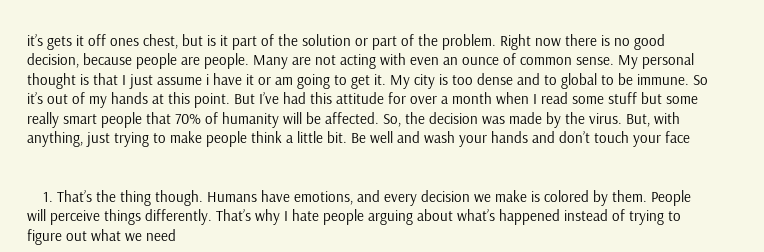it’s gets it off ones chest, but is it part of the solution or part of the problem. Right now there is no good decision, because people are people. Many are not acting with even an ounce of common sense. My personal thought is that I just assume i have it or am going to get it. My city is too dense and to global to be immune. So it’s out of my hands at this point. But I’ve had this attitude for over a month when I read some stuff but some really smart people that 70% of humanity will be affected. So, the decision was made by the virus. But, with anything, just trying to make people think a little bit. Be well and wash your hands and don’t touch your face


    1. That’s the thing though. Humans have emotions, and every decision we make is colored by them. People will perceive things differently. That’s why I hate people arguing about what’s happened instead of trying to figure out what we need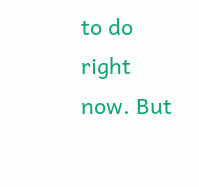to do right now. But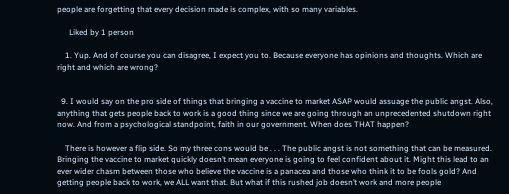people are forgetting that every decision made is complex, with so many variables.

      Liked by 1 person

    1. Yup. And of course you can disagree, I expect you to. Because everyone has opinions and thoughts. Which are right and which are wrong?


  9. I would say on the pro side of things that bringing a vaccine to market ASAP would assuage the public angst. Also, anything that gets people back to work is a good thing since we are going through an unprecedented shutdown right now. And from a psychological standpoint, faith in our government. When does THAT happen?

    There is however a flip side. So my three cons would be . . . The public angst is not something that can be measured. Bringing the vaccine to market quickly doesn’t mean everyone is going to feel confident about it. Might this lead to an ever wider chasm between those who believe the vaccine is a panacea and those who think it to be fools gold? And getting people back to work, we ALL want that. But what if this rushed job doesn’t work and more people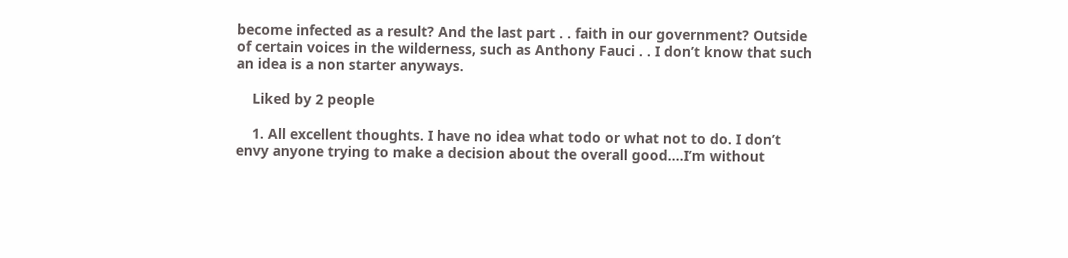become infected as a result? And the last part . . faith in our government? Outside of certain voices in the wilderness, such as Anthony Fauci . . I don’t know that such an idea is a non starter anyways.

    Liked by 2 people

    1. All excellent thoughts. I have no idea what todo or what not to do. I don’t envy anyone trying to make a decision about the overall good….I’m without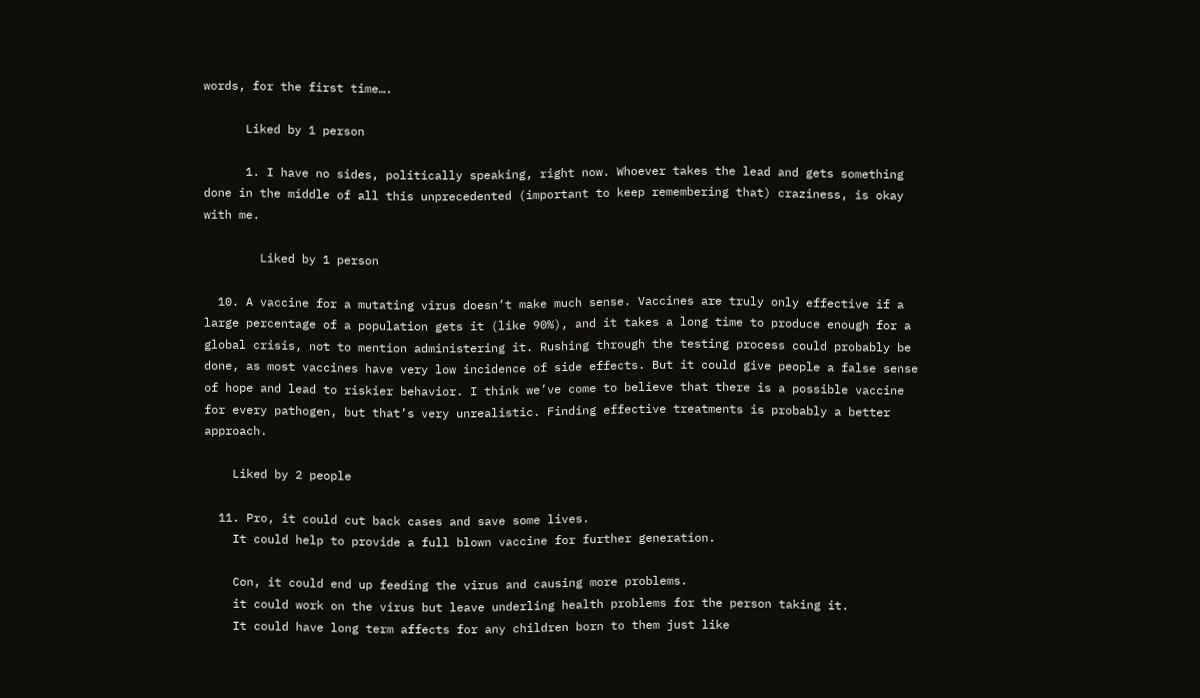words, for the first time….

      Liked by 1 person

      1. I have no sides, politically speaking, right now. Whoever takes the lead and gets something done in the middle of all this unprecedented (important to keep remembering that) craziness, is okay with me.

        Liked by 1 person

  10. A vaccine for a mutating virus doesn’t make much sense. Vaccines are truly only effective if a large percentage of a population gets it (like 90%), and it takes a long time to produce enough for a global crisis, not to mention administering it. Rushing through the testing process could probably be done, as most vaccines have very low incidence of side effects. But it could give people a false sense of hope and lead to riskier behavior. I think we’ve come to believe that there is a possible vaccine for every pathogen, but that’s very unrealistic. Finding effective treatments is probably a better approach.

    Liked by 2 people

  11. Pro, it could cut back cases and save some lives.
    It could help to provide a full blown vaccine for further generation.

    Con, it could end up feeding the virus and causing more problems.
    it could work on the virus but leave underling health problems for the person taking it.
    It could have long term affects for any children born to them just like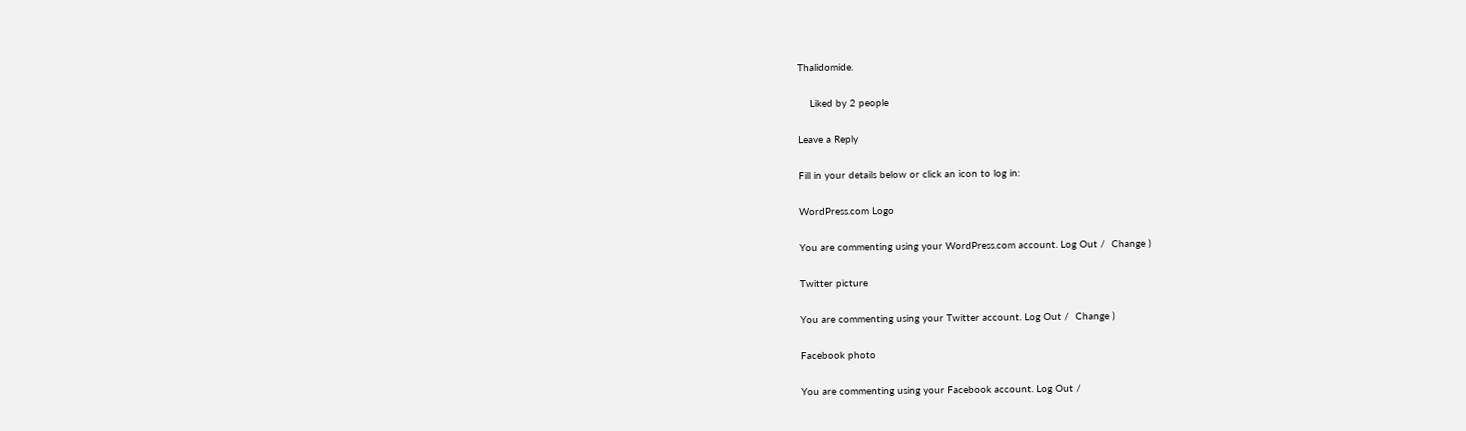Thalidomide.

    Liked by 2 people

Leave a Reply

Fill in your details below or click an icon to log in:

WordPress.com Logo

You are commenting using your WordPress.com account. Log Out /  Change )

Twitter picture

You are commenting using your Twitter account. Log Out /  Change )

Facebook photo

You are commenting using your Facebook account. Log Out /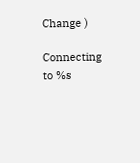Change )

Connecting to %s